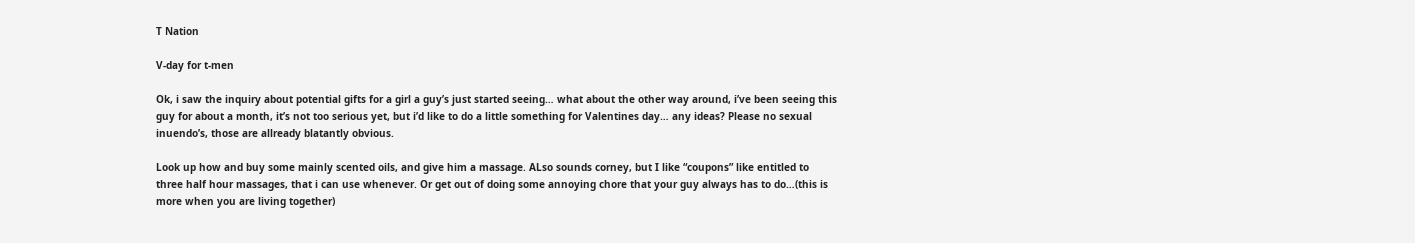T Nation

V-day for t-men

Ok, i saw the inquiry about potential gifts for a girl a guy’s just started seeing… what about the other way around, i’ve been seeing this guy for about a month, it’s not too serious yet, but i’d like to do a little something for Valentines day… any ideas? Please no sexual inuendo’s, those are allready blatantly obvious.

Look up how and buy some mainly scented oils, and give him a massage. ALso sounds corney, but I like “coupons” like entitled to three half hour massages, that i can use whenever. Or get out of doing some annoying chore that your guy always has to do…(this is more when you are living together)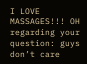I LOVE MASSAGES!!! OH regarding your question: guys don’t care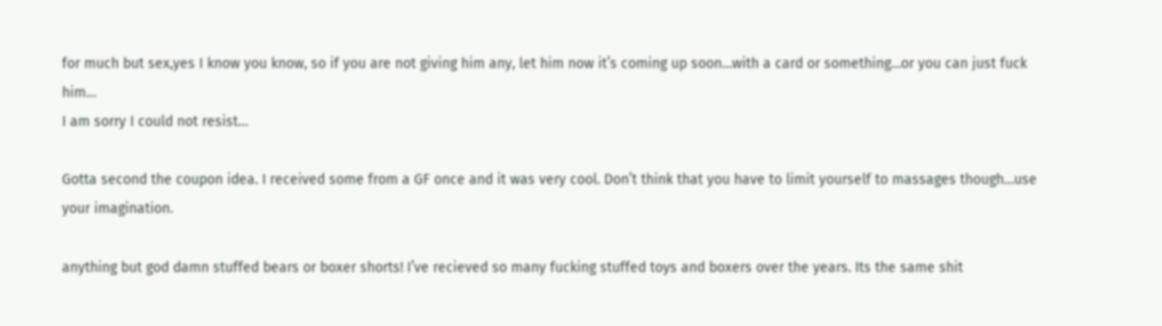for much but sex,yes I know you know, so if you are not giving him any, let him now it’s coming up soon…with a card or something…or you can just fuck him…
I am sorry I could not resist…

Gotta second the coupon idea. I received some from a GF once and it was very cool. Don’t think that you have to limit yourself to massages though…use your imagination.

anything but god damn stuffed bears or boxer shorts! I’ve recieved so many fucking stuffed toys and boxers over the years. Its the same shit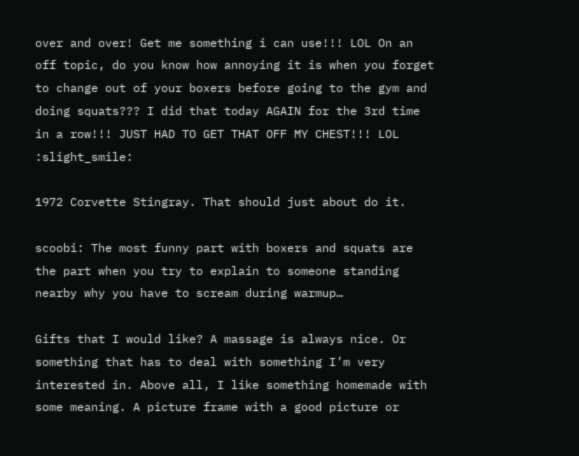over and over! Get me something i can use!!! LOL On an off topic, do you know how annoying it is when you forget to change out of your boxers before going to the gym and doing squats??? I did that today AGAIN for the 3rd time in a row!!! JUST HAD TO GET THAT OFF MY CHEST!!! LOL :slight_smile:

1972 Corvette Stingray. That should just about do it.

scoobi: The most funny part with boxers and squats are the part when you try to explain to someone standing nearby why you have to scream during warmup…

Gifts that I would like? A massage is always nice. Or something that has to deal with something I’m very interested in. Above all, I like something homemade with some meaning. A picture frame with a good picture or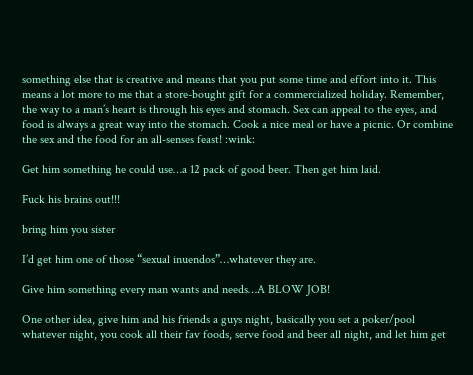something else that is creative and means that you put some time and effort into it. This means a lot more to me that a store-bought gift for a commercialized holiday. Remember, the way to a man’s heart is through his eyes and stomach. Sex can appeal to the eyes, and food is always a great way into the stomach. Cook a nice meal or have a picnic. Or combine the sex and the food for an all-senses feast! :wink:

Get him something he could use…a 12 pack of good beer. Then get him laid.

Fuck his brains out!!!

bring him you sister

I’d get him one of those “sexual inuendos”…whatever they are.

Give him something every man wants and needs…A BLOW JOB!

One other idea, give him and his friends a guys night, basically you set a poker/pool whatever night, you cook all their fav foods, serve food and beer all night, and let him get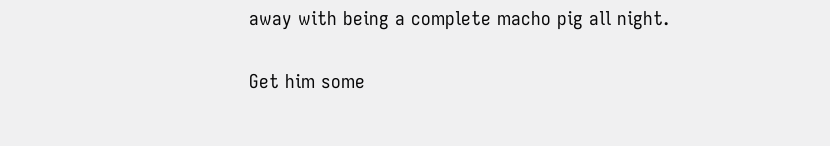away with being a complete macho pig all night.

Get him some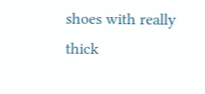shoes with really thick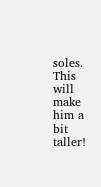soles.
This will make him a bit taller!